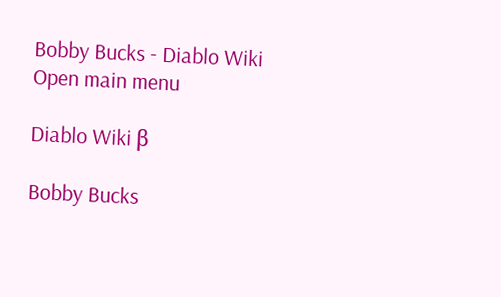Bobby Bucks - Diablo Wiki
Open main menu

Diablo Wiki β

Bobby Bucks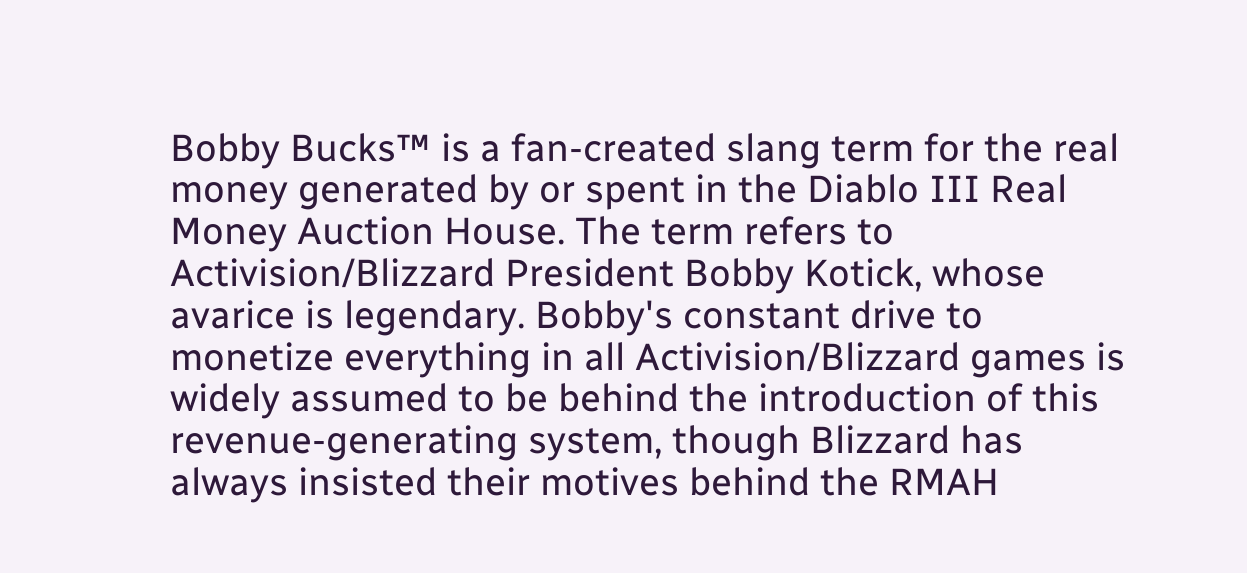Bobby Bucks™ is a fan-created slang term for the real money generated by or spent in the Diablo III Real Money Auction House. The term refers to Activision/Blizzard President Bobby Kotick, whose avarice is legendary. Bobby's constant drive to monetize everything in all Activision/Blizzard games is widely assumed to be behind the introduction of this revenue-generating system, though Blizzard has always insisted their motives behind the RMAH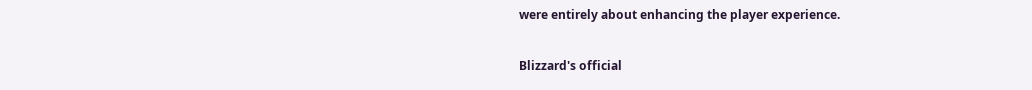were entirely about enhancing the player experience.

Blizzard's official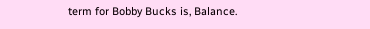term for Bobby Bucks is, Balance.